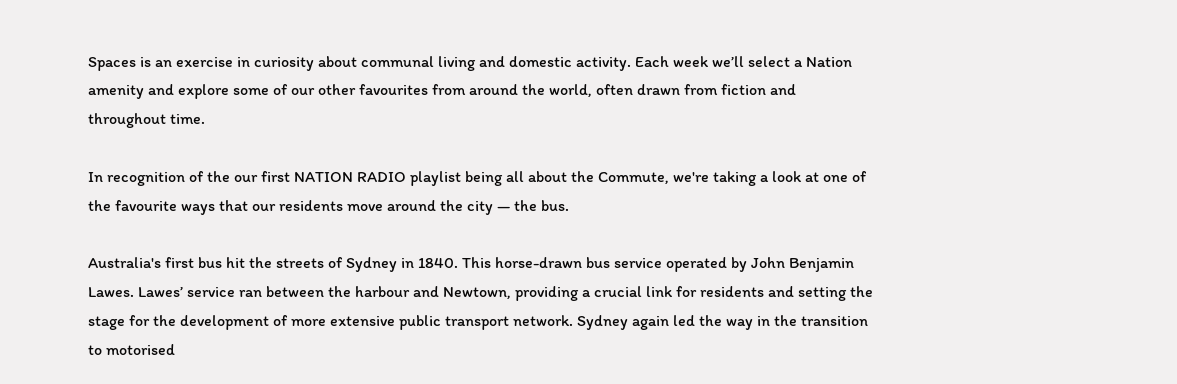Spaces is an exercise in curiosity about communal living and domestic activity. Each week we’ll select a Nation amenity and explore some of our other favourites from around the world, often drawn from fiction and throughout time.

In recognition of the our first NATION RADIO playlist being all about the Commute, we're taking a look at one of the favourite ways that our residents move around the city — the bus.

Australia's first bus hit the streets of Sydney in 1840. This horse-drawn bus service operated by John Benjamin Lawes. Lawes’ service ran between the harbour and Newtown, providing a crucial link for residents and setting the stage for the development of more extensive public transport network. Sydney again led the way in the transition to motorised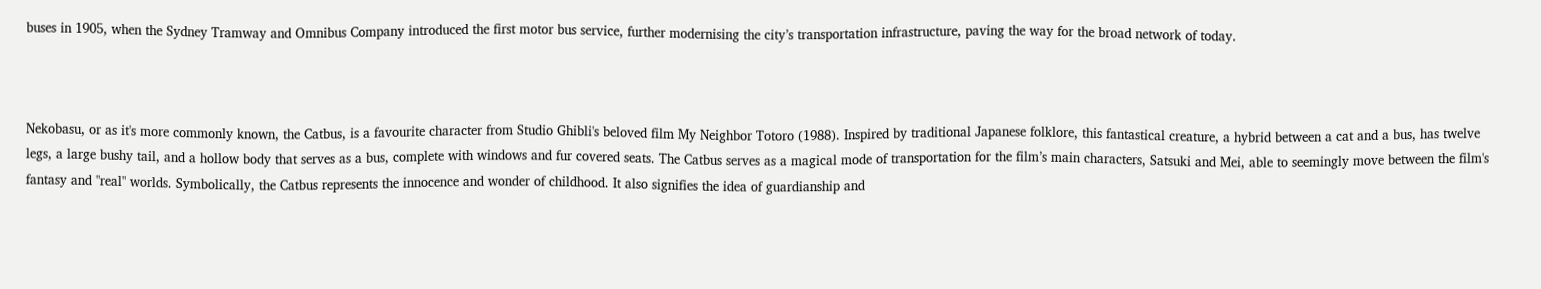buses in 1905, when the Sydney Tramway and Omnibus Company introduced the first motor bus service, further modernising the city’s transportation infrastructure, paving the way for the broad network of today.



Nekobasu, or as it's more commonly known, the Catbus, is a favourite character from Studio Ghibli's beloved film My Neighbor Totoro (1988). Inspired by traditional Japanese folklore, this fantastical creature, a hybrid between a cat and a bus, has twelve legs, a large bushy tail, and a hollow body that serves as a bus, complete with windows and fur covered seats. The Catbus serves as a magical mode of transportation for the film’s main characters, Satsuki and Mei, able to seemingly move between the film's fantasy and "real" worlds. Symbolically, the Catbus represents the innocence and wonder of childhood. It also signifies the idea of guardianship and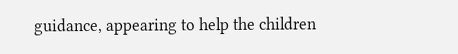guidance, appearing to help the children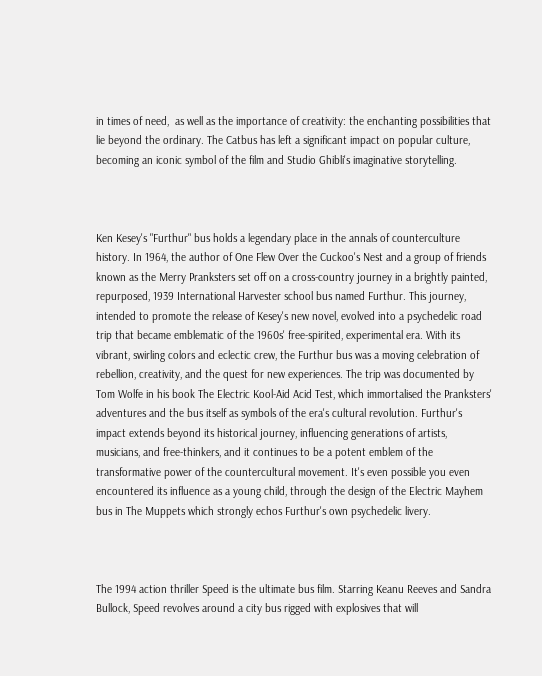in times of need,  as well as the importance of creativity: the enchanting possibilities that lie beyond the ordinary. The Catbus has left a significant impact on popular culture, becoming an iconic symbol of the film and Studio Ghibli's imaginative storytelling.



Ken Kesey's "Furthur" bus holds a legendary place in the annals of counterculture history. In 1964, the author of One Flew Over the Cuckoo's Nest and a group of friends known as the Merry Pranksters set off on a cross-country journey in a brightly painted, repurposed, 1939 International Harvester school bus named Furthur. This journey, intended to promote the release of Kesey's new novel, evolved into a psychedelic road trip that became emblematic of the 1960s' free-spirited, experimental era. With its vibrant, swirling colors and eclectic crew, the Furthur bus was a moving celebration of rebellion, creativity, and the quest for new experiences. The trip was documented by Tom Wolfe in his book The Electric Kool-Aid Acid Test, which immortalised the Pranksters' adventures and the bus itself as symbols of the era's cultural revolution. Furthur's impact extends beyond its historical journey, influencing generations of artists, musicians, and free-thinkers, and it continues to be a potent emblem of the transformative power of the countercultural movement. It's even possible you even encountered its influence as a young child, through the design of the Electric Mayhem bus in The Muppets which strongly echos Furthur's own psychedelic livery.



The 1994 action thriller Speed is the ultimate bus film. Starring Keanu Reeves and Sandra Bullock, Speed revolves around a city bus rigged with explosives that will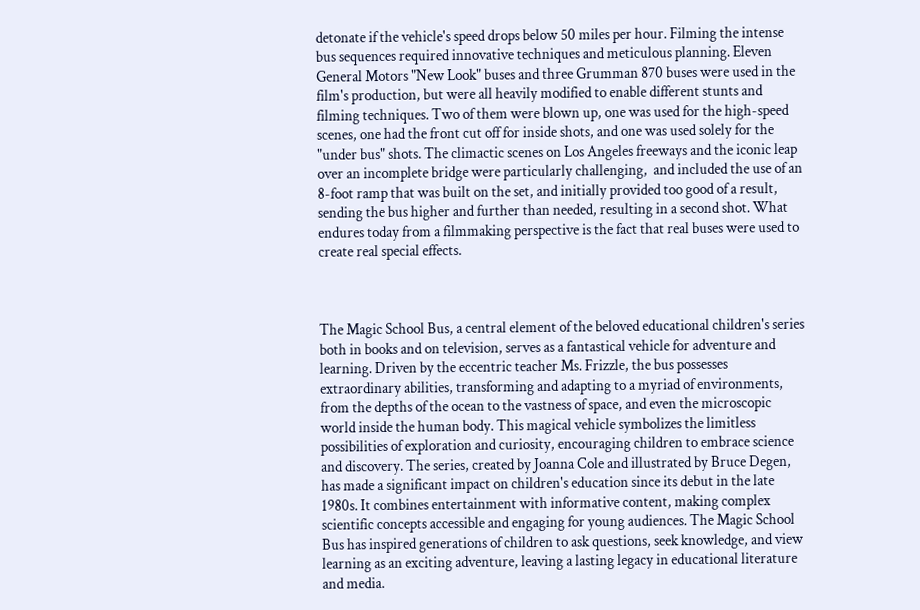detonate if the vehicle's speed drops below 50 miles per hour. Filming the intense bus sequences required innovative techniques and meticulous planning. Eleven General Motors "New Look" buses and three Grumman 870 buses were used in the film's production, but were all heavily modified to enable different stunts and filming techniques. Two of them were blown up, one was used for the high-speed scenes, one had the front cut off for inside shots, and one was used solely for the "under bus" shots. The climactic scenes on Los Angeles freeways and the iconic leap over an incomplete bridge were particularly challenging,  and included the use of an 8-foot ramp that was built on the set, and initially provided too good of a result, sending the bus higher and further than needed, resulting in a second shot. What endures today from a filmmaking perspective is the fact that real buses were used to create real special effects.



The Magic School Bus, a central element of the beloved educational children's series both in books and on television, serves as a fantastical vehicle for adventure and learning. Driven by the eccentric teacher Ms. Frizzle, the bus possesses extraordinary abilities, transforming and adapting to a myriad of environments, from the depths of the ocean to the vastness of space, and even the microscopic world inside the human body. This magical vehicle symbolizes the limitless possibilities of exploration and curiosity, encouraging children to embrace science and discovery. The series, created by Joanna Cole and illustrated by Bruce Degen, has made a significant impact on children's education since its debut in the late 1980s. It combines entertainment with informative content, making complex scientific concepts accessible and engaging for young audiences. The Magic School Bus has inspired generations of children to ask questions, seek knowledge, and view learning as an exciting adventure, leaving a lasting legacy in educational literature and media.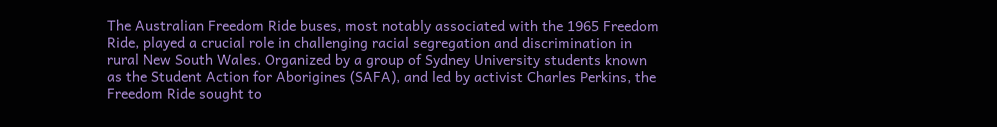The Australian Freedom Ride buses, most notably associated with the 1965 Freedom Ride, played a crucial role in challenging racial segregation and discrimination in rural New South Wales. Organized by a group of Sydney University students known as the Student Action for Aborigines (SAFA), and led by activist Charles Perkins, the Freedom Ride sought to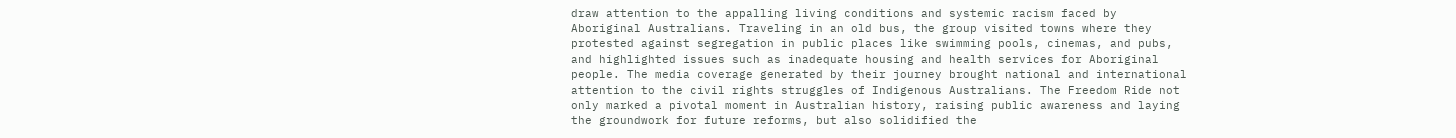draw attention to the appalling living conditions and systemic racism faced by Aboriginal Australians. Traveling in an old bus, the group visited towns where they protested against segregation in public places like swimming pools, cinemas, and pubs, and highlighted issues such as inadequate housing and health services for Aboriginal people. The media coverage generated by their journey brought national and international attention to the civil rights struggles of Indigenous Australians. The Freedom Ride not only marked a pivotal moment in Australian history, raising public awareness and laying the groundwork for future reforms, but also solidified the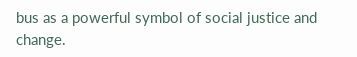bus as a powerful symbol of social justice and change.